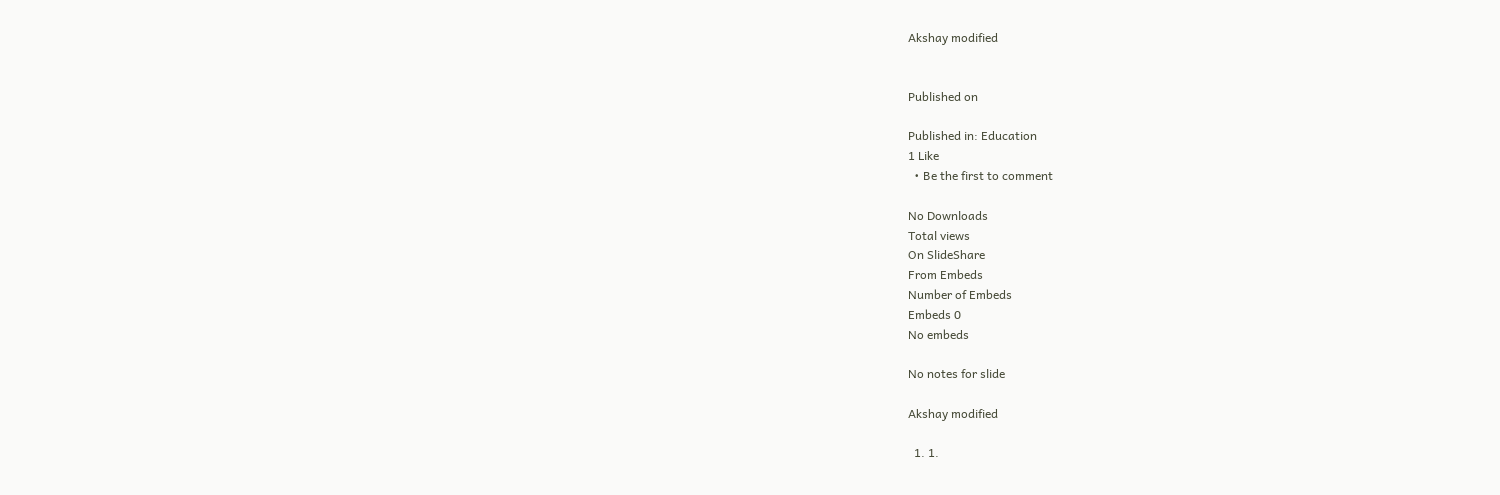Akshay modified


Published on

Published in: Education
1 Like
  • Be the first to comment

No Downloads
Total views
On SlideShare
From Embeds
Number of Embeds
Embeds 0
No embeds

No notes for slide

Akshay modified

  1. 1.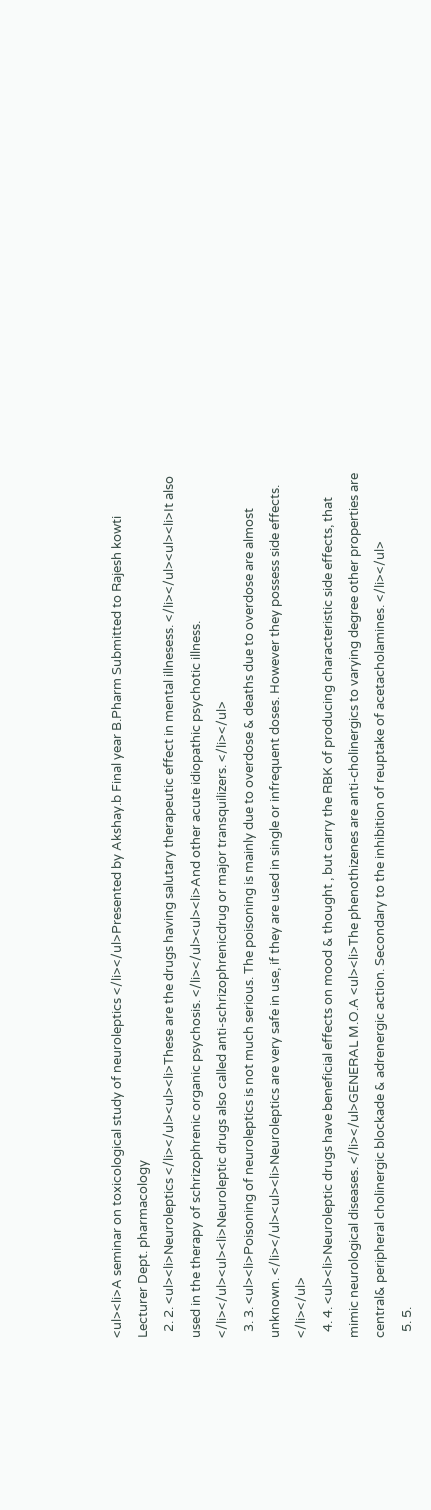<ul><li>A seminar on toxicological study of neuroleptics </li></ul>Presented by Akshay.b Final year B.Pharm Submitted to Rajesh kowti Lecturer Dept. pharmacology
  2. 2. <ul><li>Neuroleptics </li></ul><ul><li>These are the drugs having salutary therapeutic effect in mental illnesess. </li></ul><ul><li>It also used in the therapy of schrizophrenic organic psychosis. </li></ul><ul><li>And other acute idiopathic psychotic illness. </li></ul><ul><li>Neuroleptic drugs also called anti-schrizophrenicdrug or major transquilizers. </li></ul>
  3. 3. <ul><li>Poisoning of neuroleptics is not much serious. The poisoning is mainly due to overdose & deaths due to overdose are almost unknown. </li></ul><ul><li>Neuroleptics are very safe in use, if they are used in single or infrequent doses. However they possess side effects. </li></ul>
  4. 4. <ul><li>Neuroleptic drugs have beneficial effects on mood & thought , but carry the RBK of producing characteristic side effects, that mimic neurological diseases. </li></ul>GENERAL M.O.A <ul><li>The phenothizenes are anti-cholinergics to varying degree other properties are central& peripheral cholinergic blockade & adrenergic action. Secondary to the inhibition of reuptake of acetacholamines. </li></ul>
  5. 5.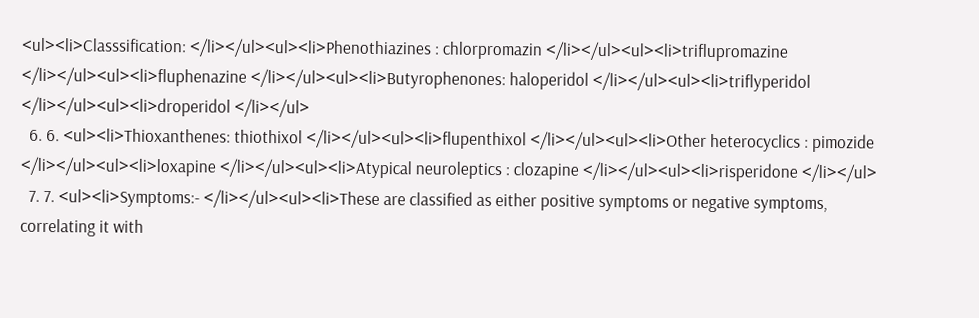<ul><li>Classsification: </li></ul><ul><li>Phenothiazines : chlorpromazin </li></ul><ul><li>triflupromazine </li></ul><ul><li>fluphenazine </li></ul><ul><li>Butyrophenones: haloperidol </li></ul><ul><li>triflyperidol </li></ul><ul><li>droperidol </li></ul>
  6. 6. <ul><li>Thioxanthenes: thiothixol </li></ul><ul><li>flupenthixol </li></ul><ul><li>Other heterocyclics : pimozide </li></ul><ul><li>loxapine </li></ul><ul><li>Atypical neuroleptics : clozapine </li></ul><ul><li>risperidone </li></ul>
  7. 7. <ul><li>Symptoms:- </li></ul><ul><li>These are classified as either positive symptoms or negative symptoms, correlating it with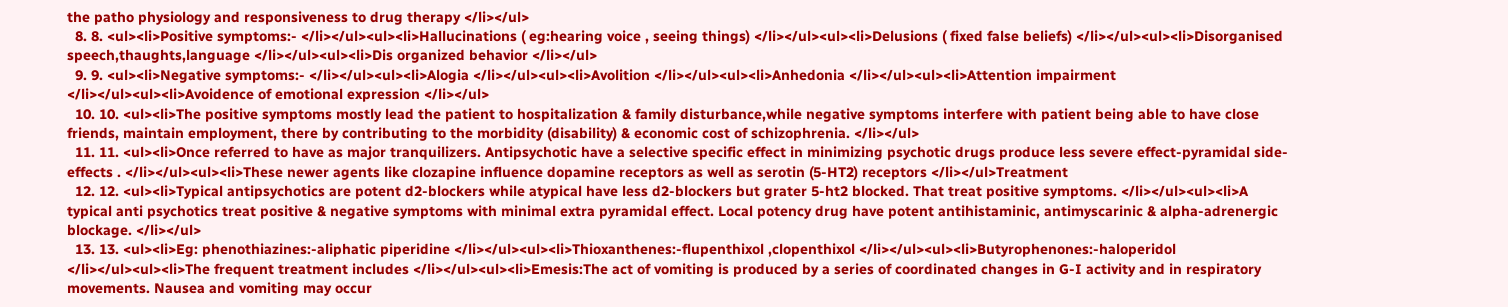the patho physiology and responsiveness to drug therapy </li></ul>
  8. 8. <ul><li>Positive symptoms:- </li></ul><ul><li>Hallucinations ( eg:hearing voice , seeing things) </li></ul><ul><li>Delusions ( fixed false beliefs) </li></ul><ul><li>Disorganised speech,thaughts,language </li></ul><ul><li>Dis organized behavior </li></ul>
  9. 9. <ul><li>Negative symptoms:- </li></ul><ul><li>Alogia </li></ul><ul><li>Avolition </li></ul><ul><li>Anhedonia </li></ul><ul><li>Attention impairment </li></ul><ul><li>Avoidence of emotional expression </li></ul>
  10. 10. <ul><li>The positive symptoms mostly lead the patient to hospitalization & family disturbance,while negative symptoms interfere with patient being able to have close friends, maintain employment, there by contributing to the morbidity (disability) & economic cost of schizophrenia. </li></ul>
  11. 11. <ul><li>Once referred to have as major tranquilizers. Antipsychotic have a selective specific effect in minimizing psychotic drugs produce less severe effect-pyramidal side-effects . </li></ul><ul><li>These newer agents like clozapine influence dopamine receptors as well as serotin (5-HT2) receptors </li></ul>Treatment
  12. 12. <ul><li>Typical antipsychotics are potent d2-blockers while atypical have less d2-blockers but grater 5-ht2 blocked. That treat positive symptoms. </li></ul><ul><li>A typical anti psychotics treat positive & negative symptoms with minimal extra pyramidal effect. Local potency drug have potent antihistaminic, antimyscarinic & alpha-adrenergic blockage. </li></ul>
  13. 13. <ul><li>Eg: phenothiazines:-aliphatic piperidine </li></ul><ul><li>Thioxanthenes:-flupenthixol ,clopenthixol </li></ul><ul><li>Butyrophenones:-haloperidol </li></ul><ul><li>The frequent treatment includes </li></ul><ul><li>Emesis:The act of vomiting is produced by a series of coordinated changes in G-I activity and in respiratory movements. Nausea and vomiting may occur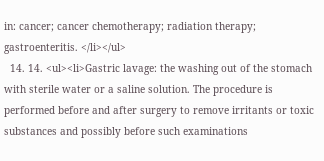in: cancer; cancer chemotherapy; radiation therapy; gastroenteritis. </li></ul>
  14. 14. <ul><li>Gastric lavage: the washing out of the stomach with sterile water or a saline solution. The procedure is performed before and after surgery to remove irritants or toxic substances and possibly before such examinations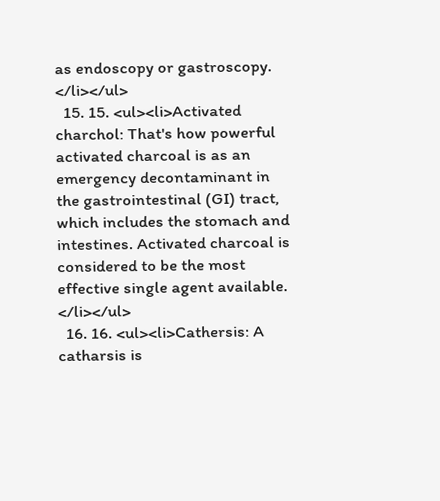as endoscopy or gastroscopy. </li></ul>
  15. 15. <ul><li>Activated charchol: That's how powerful activated charcoal is as an emergency decontaminant in the gastrointestinal (GI) tract, which includes the stomach and intestines. Activated charcoal is considered to be the most effective single agent available. </li></ul>
  16. 16. <ul><li>Cathersis: A catharsis is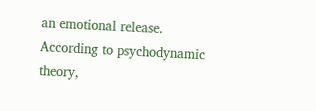an emotional release. According to psychodynamic theory,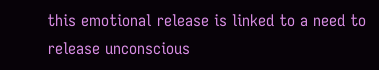this emotional release is linked to a need to release unconscious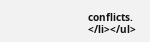conflicts. </li></ul>